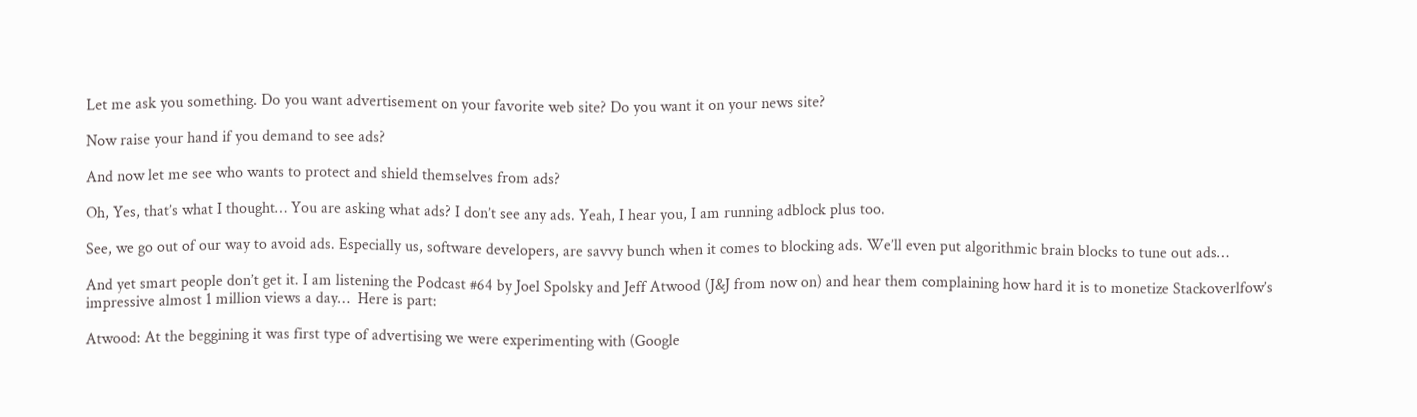Let me ask you something. Do you want advertisement on your favorite web site? Do you want it on your news site?

Now raise your hand if you demand to see ads?

And now let me see who wants to protect and shield themselves from ads?

Oh, Yes, that’s what I thought… You are asking what ads? I don’t see any ads. Yeah, I hear you, I am running adblock plus too.

See, we go out of our way to avoid ads. Especially us, software developers, are savvy bunch when it comes to blocking ads. We’ll even put algorithmic brain blocks to tune out ads…

And yet smart people don’t get it. I am listening the Podcast #64 by Joel Spolsky and Jeff Atwood (J&J from now on) and hear them complaining how hard it is to monetize Stackoverlfow’s impressive almost 1 million views a day…  Here is part:

Atwood: At the beggining it was first type of advertising we were experimenting with (Google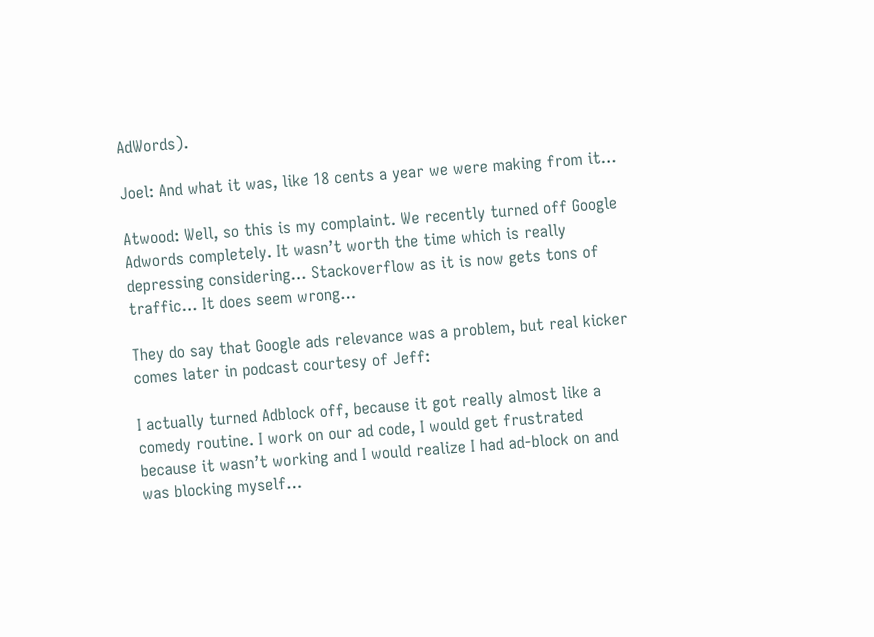AdWords).

Joel: And what it was, like 18 cents a year we were making from it…

Atwood: Well, so this is my complaint. We recently turned off Google Adwords completely. It wasn’t worth the time which is really depressing considering… Stackoverflow as it is now gets tons of traffic… It does seem wrong…

They do say that Google ads relevance was a problem, but real kicker comes later in podcast courtesy of Jeff:

I actually turned Adblock off, because it got really almost like a comedy routine. I work on our ad code, I would get frustrated because it wasn’t working and I would realize I had ad-block on and was blocking myself…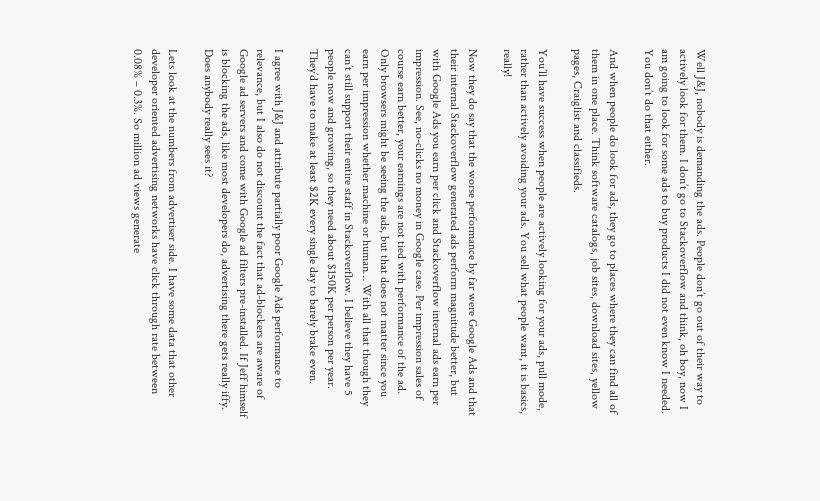Well J&J, nobody is demanding the ads. People don’t go out of their way to actively look for them. I don’t go to Stackoverflow and think, oh boy, now I am going to look for some ads to buy products I did not even know I needed. You don’t do that either.

And when people do look for ads, they go to places where they can find all of them in one place. Think software catalogs, job sites, download sites, yellow pages, Craiglist and classifieds.

You’ll have success when people are actively looking for your ads, pull mode, rather than actively avoiding your ads. You sell what people want, it is basics, really!

Now they do say that the worse performance by far were Google Ads and that their internal Stackoverflow generated ads perform magnitude better, but with Google Ads you earn per click and Stackoverflow internal ads earn per impression. See, no-clicks no money in Google case. Per impression sales of course earn better, your earnings are not tied with performance of the ad. Only browsers might be seeing the ads, but that does not matter since you earn per impression whether machine or human… With all that though they can’t still support their entire staff in Stackoverflow. I believe they have 5 people now and growing, so they need about $150K per person per year. They’d have to make at least $2K every single day to barely brake even.

I agree with J&J and attribute partially poor Google Ads performance to relevance, but I also do not discount the fact that ad-blockers are aware of Google ad servers and come with Google ad filters pre-installed. If Jeff himself is blocking the ads, like most developers do, advertising there gets really iffy. Does anybody really sees it?

Lets look at the numbers from advertiser side. I have some data that other developer oriented advertising networks have click through rate between 0.08% – 0.3%. So million ad views generate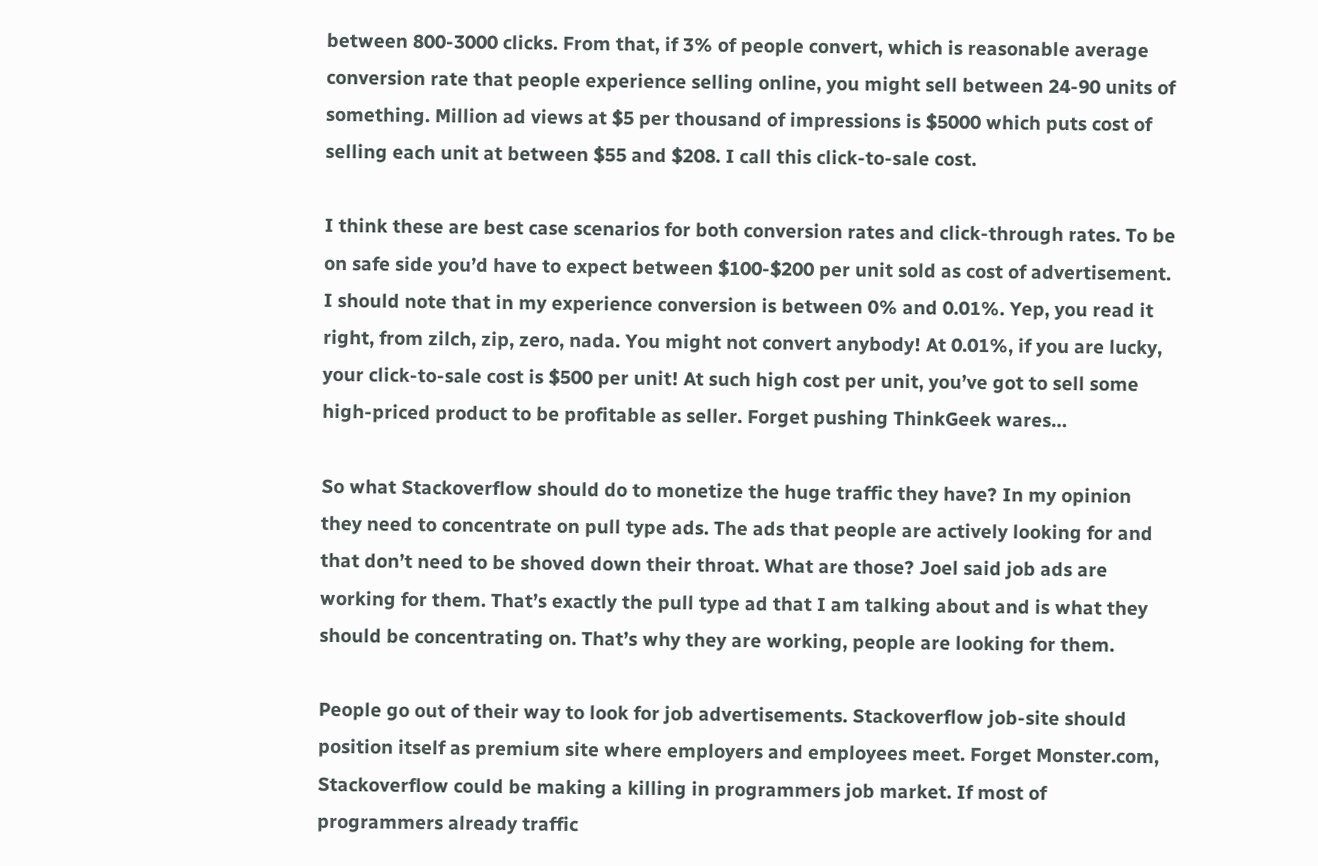between 800-3000 clicks. From that, if 3% of people convert, which is reasonable average conversion rate that people experience selling online, you might sell between 24-90 units of something. Million ad views at $5 per thousand of impressions is $5000 which puts cost of selling each unit at between $55 and $208. I call this click-to-sale cost.

I think these are best case scenarios for both conversion rates and click-through rates. To be on safe side you’d have to expect between $100-$200 per unit sold as cost of advertisement. I should note that in my experience conversion is between 0% and 0.01%. Yep, you read it right, from zilch, zip, zero, nada. You might not convert anybody! At 0.01%, if you are lucky, your click-to-sale cost is $500 per unit! At such high cost per unit, you’ve got to sell some high-priced product to be profitable as seller. Forget pushing ThinkGeek wares…

So what Stackoverflow should do to monetize the huge traffic they have? In my opinion they need to concentrate on pull type ads. The ads that people are actively looking for and that don’t need to be shoved down their throat. What are those? Joel said job ads are working for them. That’s exactly the pull type ad that I am talking about and is what they should be concentrating on. That’s why they are working, people are looking for them.

People go out of their way to look for job advertisements. Stackoverflow job-site should position itself as premium site where employers and employees meet. Forget Monster.com, Stackoverflow could be making a killing in programmers job market. If most of programmers already traffic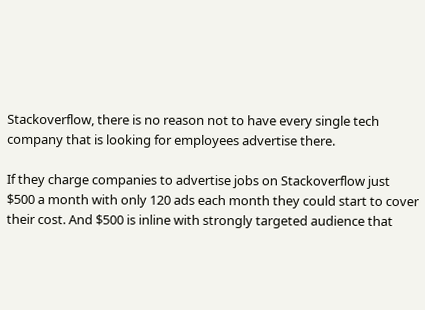Stackoverflow, there is no reason not to have every single tech company that is looking for employees advertise there.

If they charge companies to advertise jobs on Stackoverflow just $500 a month with only 120 ads each month they could start to cover their cost. And $500 is inline with strongly targeted audience that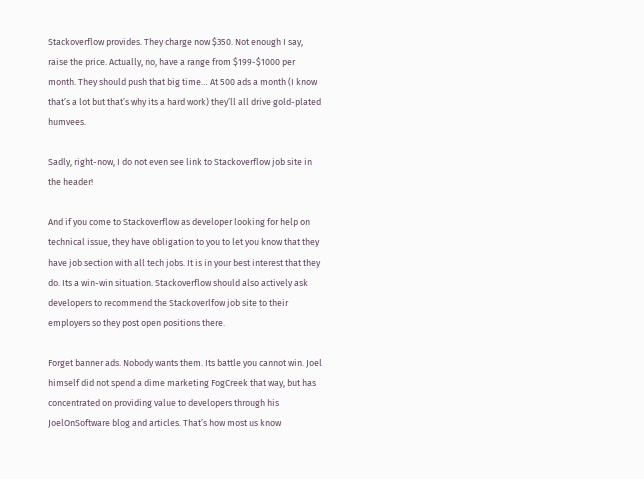Stackoverflow provides. They charge now $350. Not enough I say, raise the price. Actually, no, have a range from $199-$1000 per month. They should push that big time… At 500 ads a month (I know that’s a lot but that’s why its a hard work) they’ll all drive gold-plated humvees.

Sadly, right-now, I do not even see link to Stackoverflow job site in the header!

And if you come to Stackoverflow as developer looking for help on technical issue, they have obligation to you to let you know that they have job section with all tech jobs. It is in your best interest that they do. Its a win-win situation. Stackoverflow should also actively ask developers to recommend the Stackoverlfow job site to their employers so they post open positions there.

Forget banner ads. Nobody wants them. Its battle you cannot win. Joel himself did not spend a dime marketing FogCreek that way, but has concentrated on providing value to developers through his JoelOnSoftware blog and articles. That’s how most us know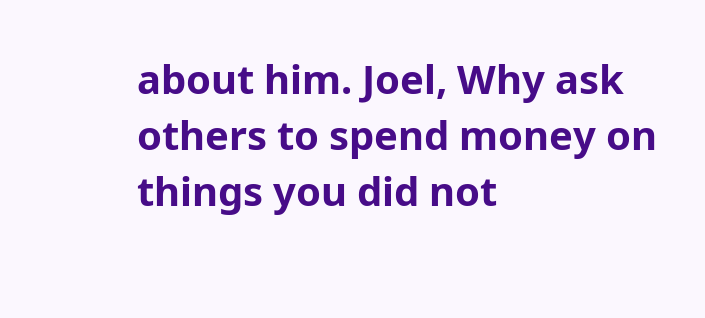about him. Joel, Why ask others to spend money on things you did not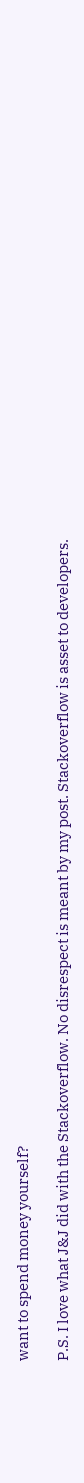want to spend money yourself?

P.S. I love what J&J did with the Stackoverflow. No disrespect is meant by my post. Stackoverflow is asset to developers.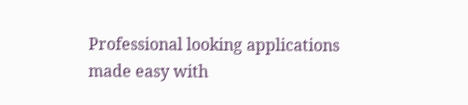Professional looking applications made easy with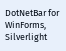DotNetBar for WinForms, Silverlight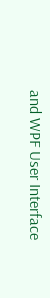and WPF User Interface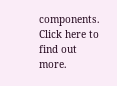components. Click here to find out more.